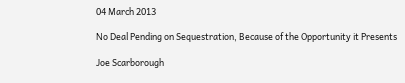04 March 2013

No Deal Pending on Sequestration, Because of the Opportunity it Presents

Joe Scarborough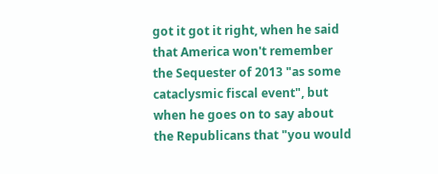got it got it right, when he said that America won't remember the Sequester of 2013 "as some cataclysmic fiscal event", but when he goes on to say about the Republicans that "you would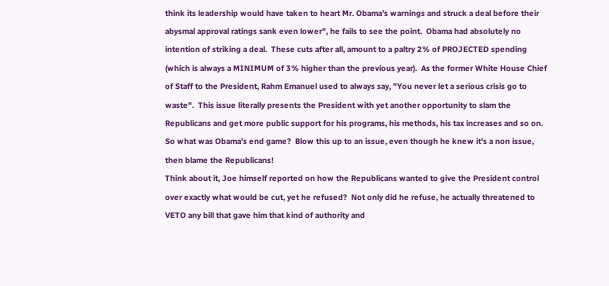think its leadership would have taken to heart Mr. Obama’s warnings and struck a deal before their abysmal approval ratings sank even lower", he fails to see the point.  Obama had absolutely no intention of striking a deal.  These cuts after all, amount to a paltry 2% of PROJECTED spending (which is always a MINIMUM of 3% higher than the previous year).  As the former White House Chief of Staff to the President, Rahm Emanuel used to always say, "You never let a serious crisis go to waste".  This issue literally presents the President with yet another opportunity to slam the Republicans and get more public support for his programs, his methods, his tax increases and so on.  So what was Obama's end game?  Blow this up to an issue, even though he knew it's a non issue, then blame the Republicans!
Think about it, Joe himself reported on how the Republicans wanted to give the President control over exactly what would be cut, yet he refused?  Not only did he refuse, he actually threatened to VETO any bill that gave him that kind of authority and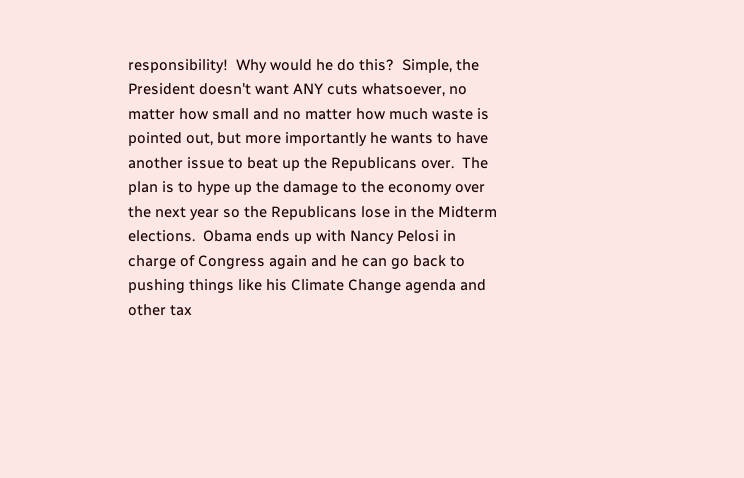responsibility!  Why would he do this?  Simple, the President doesn't want ANY cuts whatsoever, no matter how small and no matter how much waste is pointed out, but more importantly he wants to have another issue to beat up the Republicans over.  The plan is to hype up the damage to the economy over the next year so the Republicans lose in the Midterm elections.  Obama ends up with Nancy Pelosi in charge of Congress again and he can go back to pushing things like his Climate Change agenda and other tax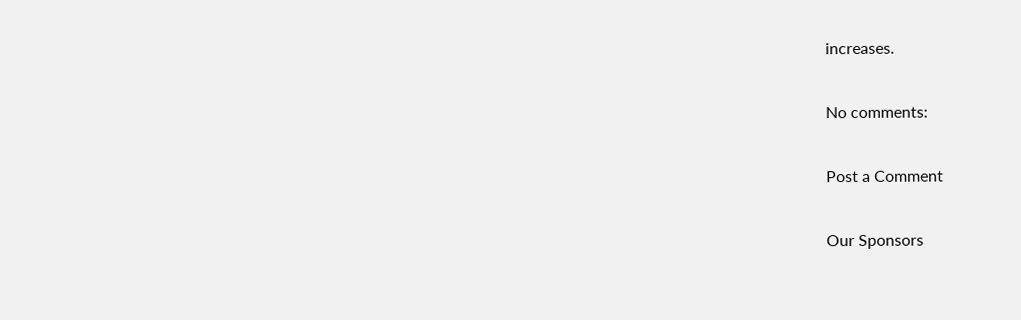increases.

No comments:

Post a Comment

Our Sponsors